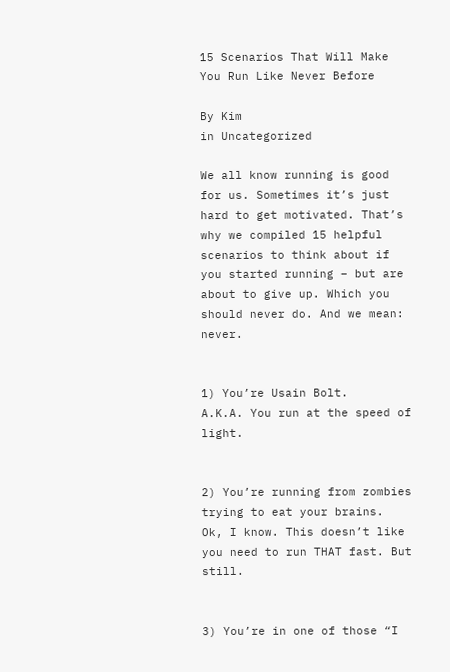15 Scenarios That Will Make You Run Like Never Before

By Kim
in Uncategorized

We all know running is good for us. Sometimes it’s just hard to get motivated. That’s why we compiled 15 helpful scenarios to think about if you started running – but are about to give up. Which you should never do. And we mean: never.


1) You’re Usain Bolt.
A.K.A. You run at the speed of light.


2) You’re running from zombies trying to eat your brains.
Ok, I know. This doesn’t like you need to run THAT fast. But still.


3) You’re in one of those “I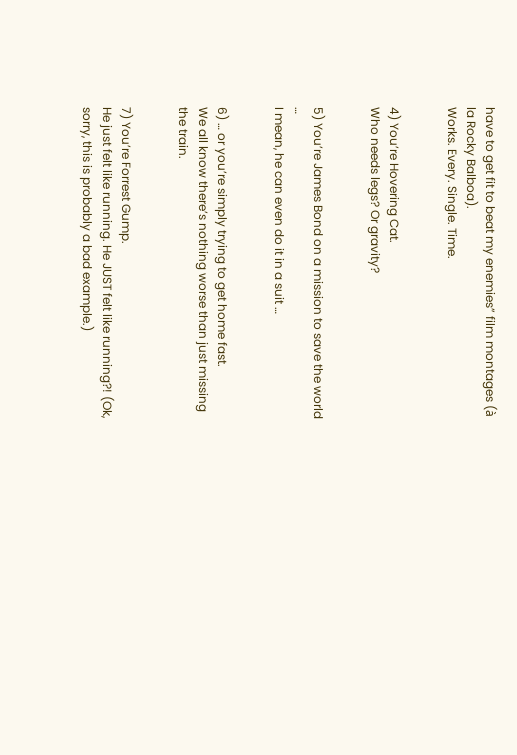have to get fit to beat my enemies” film montages (à la Rocky Balboa).
Works. Every. Single. Time.


4) You’re Hovering Cat.
Who needs legs? Or gravity?


5) You’re James Bond on a mission to save the world …
I mean, he can even do it in a suit …


6) … or you’re simply trying to get home fast.
We all know there’s nothing worse than just missing the train.


7) You’re Forrest Gump.
He just felt like running. He JUST felt like running?! (Ok, sorry, this is probably a bad example.)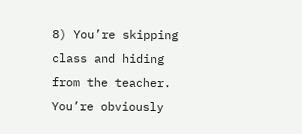8) You’re skipping class and hiding from the teacher.
You’re obviously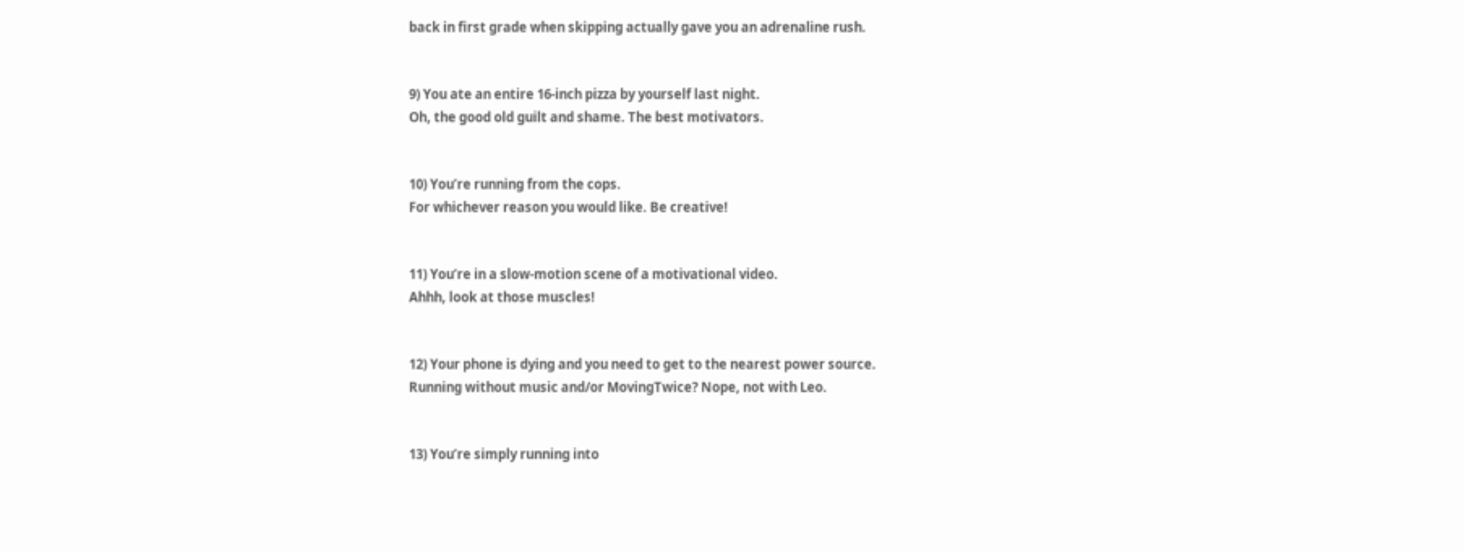back in first grade when skipping actually gave you an adrenaline rush.


9) You ate an entire 16-inch pizza by yourself last night.
Oh, the good old guilt and shame. The best motivators.


10) You’re running from the cops.
For whichever reason you would like. Be creative!


11) You’re in a slow-motion scene of a motivational video.
Ahhh, look at those muscles!


12) Your phone is dying and you need to get to the nearest power source.
Running without music and/or MovingTwice? Nope, not with Leo.


13) You’re simply running into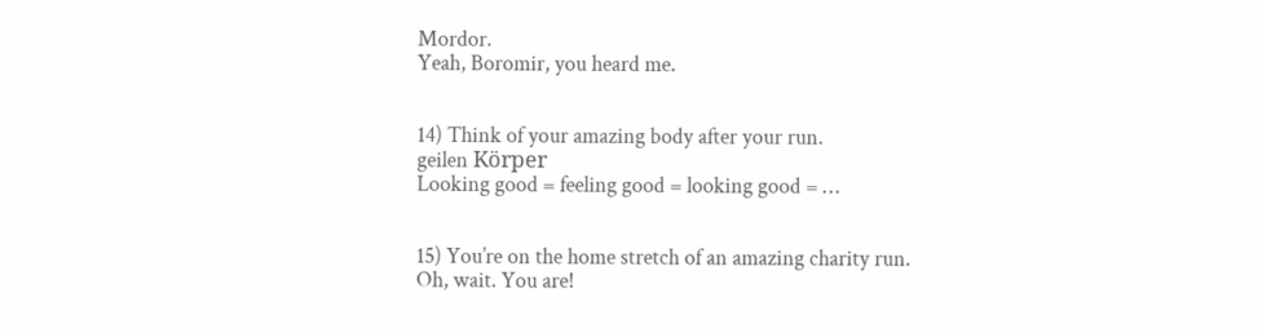Mordor.
Yeah, Boromir, you heard me.


14) Think of your amazing body after your run.
geilen Körper
Looking good = feeling good = looking good = …


15) You’re on the home stretch of an amazing charity run.
Oh, wait. You are!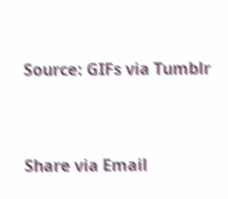Source: GIFs via Tumblr


Share via Email